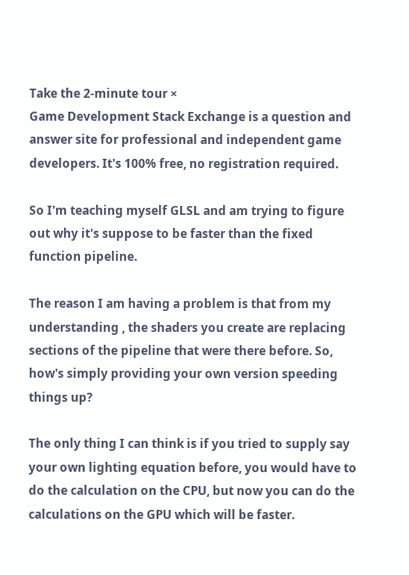Take the 2-minute tour ×
Game Development Stack Exchange is a question and answer site for professional and independent game developers. It's 100% free, no registration required.

So I'm teaching myself GLSL and am trying to figure out why it's suppose to be faster than the fixed function pipeline.

The reason I am having a problem is that from my understanding , the shaders you create are replacing sections of the pipeline that were there before. So, how's simply providing your own version speeding things up?

The only thing I can think is if you tried to supply say your own lighting equation before, you would have to do the calculation on the CPU, but now you can do the calculations on the GPU which will be faster.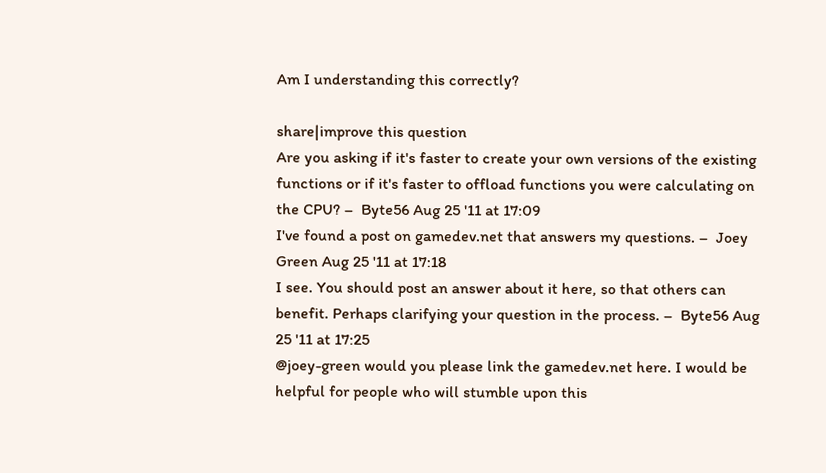Am I understanding this correctly?

share|improve this question
Are you asking if it's faster to create your own versions of the existing functions or if it's faster to offload functions you were calculating on the CPU? –  Byte56 Aug 25 '11 at 17:09
I've found a post on gamedev.net that answers my questions. –  Joey Green Aug 25 '11 at 17:18
I see. You should post an answer about it here, so that others can benefit. Perhaps clarifying your question in the process. –  Byte56 Aug 25 '11 at 17:25
@joey-green would you please link the gamedev.net here. I would be helpful for people who will stumble upon this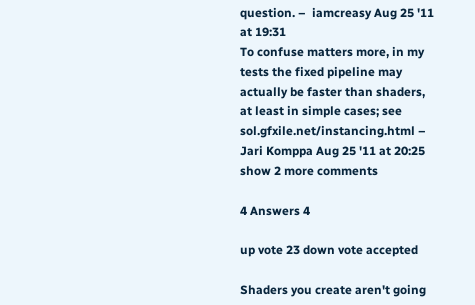question. –  iamcreasy Aug 25 '11 at 19:31
To confuse matters more, in my tests the fixed pipeline may actually be faster than shaders, at least in simple cases; see sol.gfxile.net/instancing.html –  Jari Komppa Aug 25 '11 at 20:25
show 2 more comments

4 Answers 4

up vote 23 down vote accepted

Shaders you create aren't going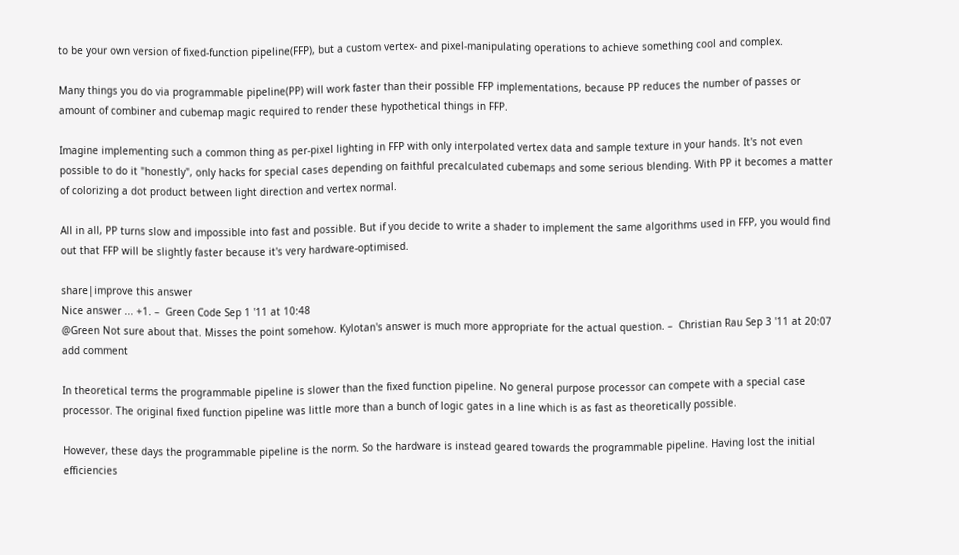to be your own version of fixed-function pipeline(FFP), but a custom vertex- and pixel-manipulating operations to achieve something cool and complex.

Many things you do via programmable pipeline(PP) will work faster than their possible FFP implementations, because PP reduces the number of passes or amount of combiner and cubemap magic required to render these hypothetical things in FFP.

Imagine implementing such a common thing as per-pixel lighting in FFP with only interpolated vertex data and sample texture in your hands. It's not even possible to do it "honestly", only hacks for special cases depending on faithful precalculated cubemaps and some serious blending. With PP it becomes a matter of colorizing a dot product between light direction and vertex normal.

All in all, PP turns slow and impossible into fast and possible. But if you decide to write a shader to implement the same algorithms used in FFP, you would find out that FFP will be slightly faster because it's very hardware-optimised.

share|improve this answer
Nice answer ... +1. –  Green Code Sep 1 '11 at 10:48
@Green Not sure about that. Misses the point somehow. Kylotan's answer is much more appropriate for the actual question. –  Christian Rau Sep 3 '11 at 20:07
add comment

In theoretical terms the programmable pipeline is slower than the fixed function pipeline. No general purpose processor can compete with a special case processor. The original fixed function pipeline was little more than a bunch of logic gates in a line which is as fast as theoretically possible.

However, these days the programmable pipeline is the norm. So the hardware is instead geared towards the programmable pipeline. Having lost the initial efficiencies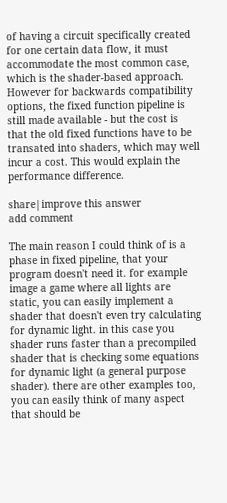of having a circuit specifically created for one certain data flow, it must accommodate the most common case, which is the shader-based approach. However for backwards compatibility options, the fixed function pipeline is still made available - but the cost is that the old fixed functions have to be transated into shaders, which may well incur a cost. This would explain the performance difference.

share|improve this answer
add comment

The main reason I could think of is a phase in fixed pipeline, that your program doesn't need it. for example image a game where all lights are static, you can easily implement a shader that doesn't even try calculating for dynamic light. in this case you shader runs faster than a precompiled shader that is checking some equations for dynamic light (a general purpose shader). there are other examples too, you can easily think of many aspect that should be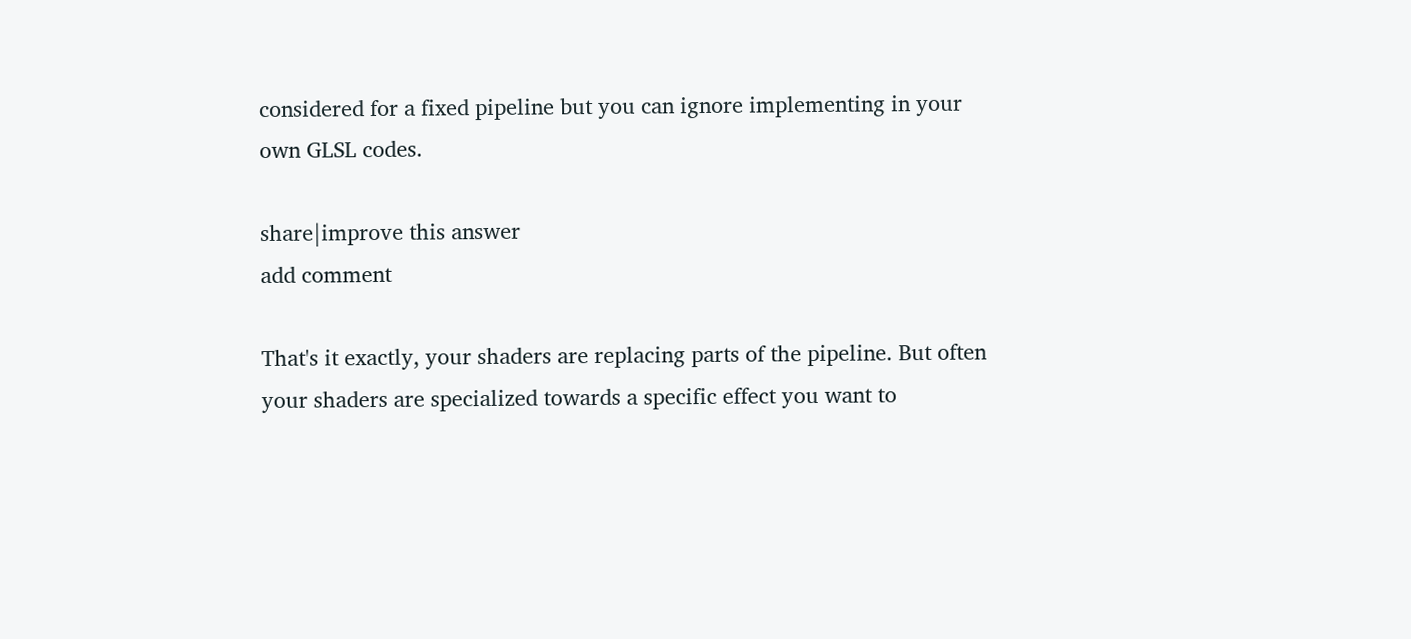considered for a fixed pipeline but you can ignore implementing in your own GLSL codes.

share|improve this answer
add comment

That's it exactly, your shaders are replacing parts of the pipeline. But often your shaders are specialized towards a specific effect you want to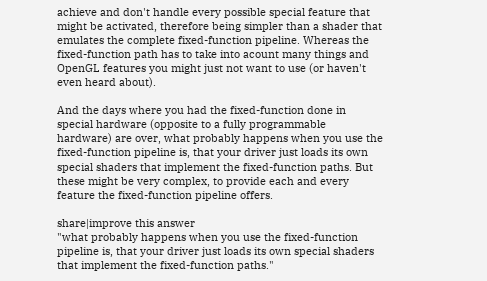achieve and don't handle every possible special feature that might be activated, therefore being simpler than a shader that emulates the complete fixed-function pipeline. Whereas the fixed-function path has to take into acount many things and OpenGL features you might just not want to use (or haven't even heard about).

And the days where you had the fixed-function done in special hardware (opposite to a fully programmable hardware) are over, what probably happens when you use the fixed-function pipeline is, that your driver just loads its own special shaders that implement the fixed-function paths. But these might be very complex, to provide each and every feature the fixed-function pipeline offers.

share|improve this answer
"what probably happens when you use the fixed-function pipeline is, that your driver just loads its own special shaders that implement the fixed-function paths."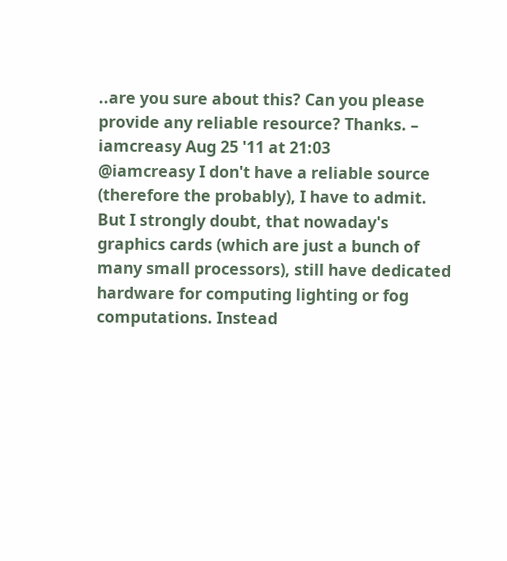..are you sure about this? Can you please provide any reliable resource? Thanks. –  iamcreasy Aug 25 '11 at 21:03
@iamcreasy I don't have a reliable source (therefore the probably), I have to admit. But I strongly doubt, that nowaday's graphics cards (which are just a bunch of many small processors), still have dedicated hardware for computing lighting or fog computations. Instead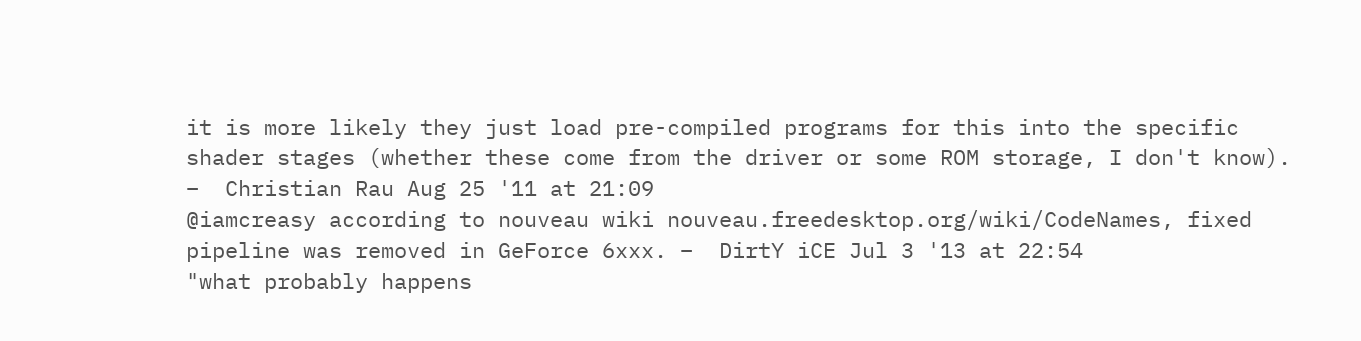it is more likely they just load pre-compiled programs for this into the specific shader stages (whether these come from the driver or some ROM storage, I don't know). –  Christian Rau Aug 25 '11 at 21:09
@iamcreasy according to nouveau wiki nouveau.freedesktop.org/wiki/CodeNames, fixed pipeline was removed in GeForce 6xxx. –  DirtY iCE Jul 3 '13 at 22:54
"what probably happens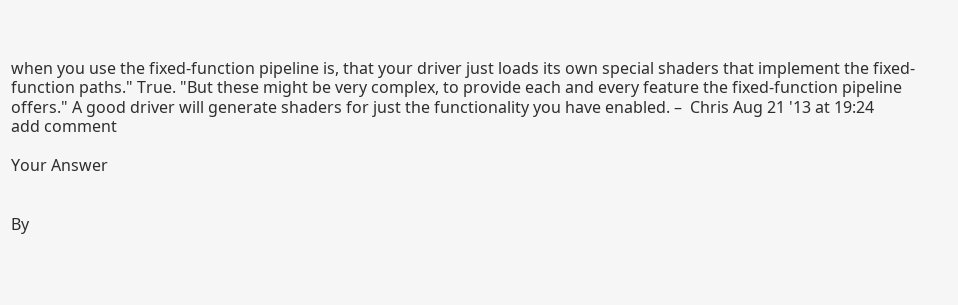when you use the fixed-function pipeline is, that your driver just loads its own special shaders that implement the fixed-function paths." True. "But these might be very complex, to provide each and every feature the fixed-function pipeline offers." A good driver will generate shaders for just the functionality you have enabled. –  Chris Aug 21 '13 at 19:24
add comment

Your Answer


By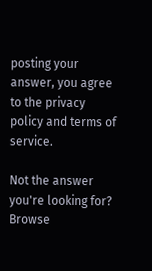posting your answer, you agree to the privacy policy and terms of service.

Not the answer you're looking for? Browse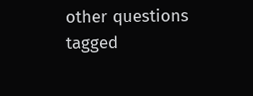other questions tagged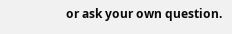or ask your own question.